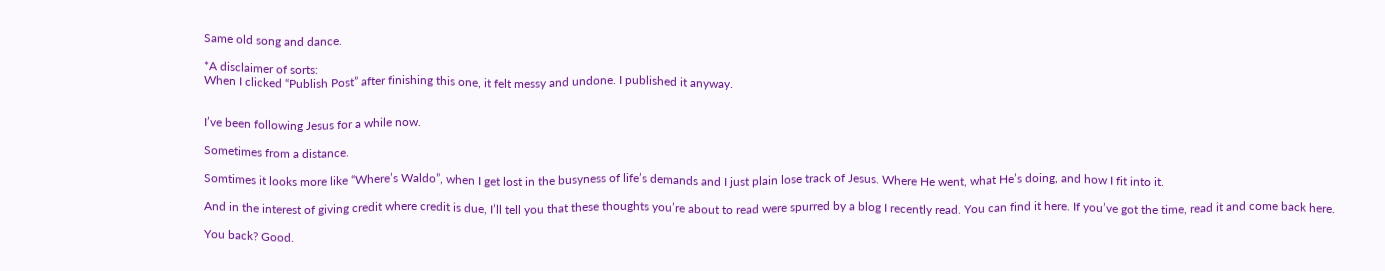Same old song and dance.

*A disclaimer of sorts:
When I clicked “Publish Post” after finishing this one, it felt messy and undone. I published it anyway.


I’ve been following Jesus for a while now.

Sometimes from a distance.

Somtimes it looks more like “Where’s Waldo”, when I get lost in the busyness of life’s demands and I just plain lose track of Jesus. Where He went, what He’s doing, and how I fit into it.

And in the interest of giving credit where credit is due, I’ll tell you that these thoughts you’re about to read were spurred by a blog I recently read. You can find it here. If you’ve got the time, read it and come back here.

You back? Good.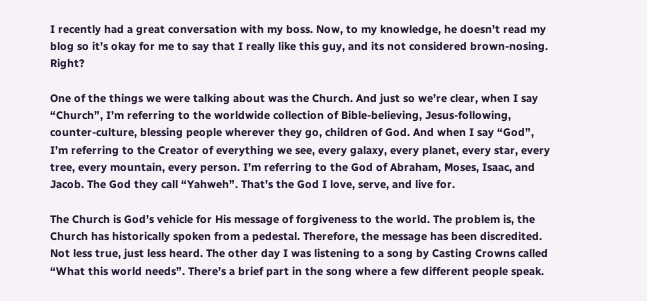I recently had a great conversation with my boss. Now, to my knowledge, he doesn’t read my blog so it’s okay for me to say that I really like this guy, and its not considered brown-nosing. Right?

One of the things we were talking about was the Church. And just so we’re clear, when I say “Church”, I’m referring to the worldwide collection of Bible-believing, Jesus-following, counter-culture, blessing people wherever they go, children of God. And when I say “God”, I’m referring to the Creator of everything we see, every galaxy, every planet, every star, every tree, every mountain, every person. I’m referring to the God of Abraham, Moses, Isaac, and Jacob. The God they call “Yahweh”. That’s the God I love, serve, and live for.

The Church is God’s vehicle for His message of forgiveness to the world. The problem is, the Church has historically spoken from a pedestal. Therefore, the message has been discredited. Not less true, just less heard. The other day I was listening to a song by Casting Crowns called “What this world needs”. There’s a brief part in the song where a few different people speak.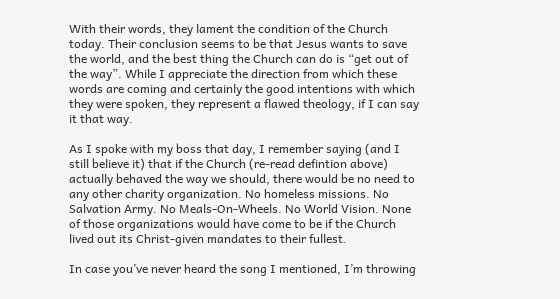With their words, they lament the condition of the Church today. Their conclusion seems to be that Jesus wants to save the world, and the best thing the Church can do is “get out of the way”. While I appreciate the direction from which these words are coming and certainly the good intentions with which they were spoken, they represent a flawed theology, if I can say it that way.

As I spoke with my boss that day, I remember saying (and I still believe it) that if the Church (re-read defintion above) actually behaved the way we should, there would be no need to any other charity organization. No homeless missions. No Salvation Army. No Meals-On-Wheels. No World Vision. None of those organizations would have come to be if the Church lived out its Christ-given mandates to their fullest.

In case you’ve never heard the song I mentioned, I’m throwing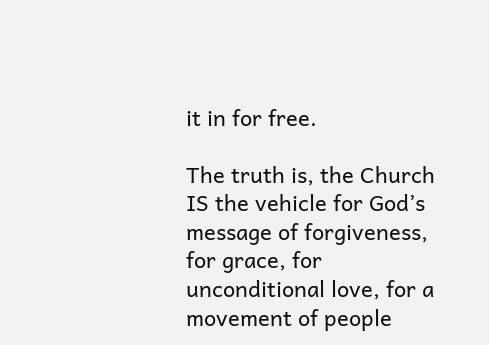it in for free.

The truth is, the Church IS the vehicle for God’s message of forgiveness, for grace, for unconditional love, for a movement of people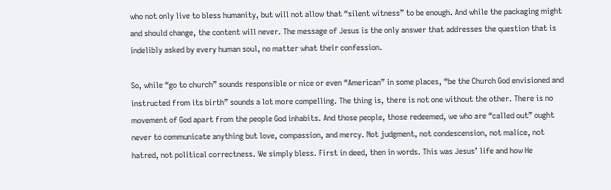who not only live to bless humanity, but will not allow that “silent witness” to be enough. And while the packaging might and should change, the content will never. The message of Jesus is the only answer that addresses the question that is indelibly asked by every human soul, no matter what their confession.

So, while “go to church” sounds responsible or nice or even “American” in some places, “be the Church God envisioned and instructed from its birth” sounds a lot more compelling. The thing is, there is not one without the other. There is no movement of God apart from the people God inhabits. And those people, those redeemed, we who are “called out” ought never to communicate anything but love, compassion, and mercy. Not judgment, not condescension, not malice, not hatred, not political correctness. We simply bless. First in deed, then in words. This was Jesus’ life and how He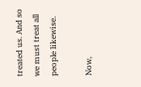treated us. And so we must treat all people likewise.

Now,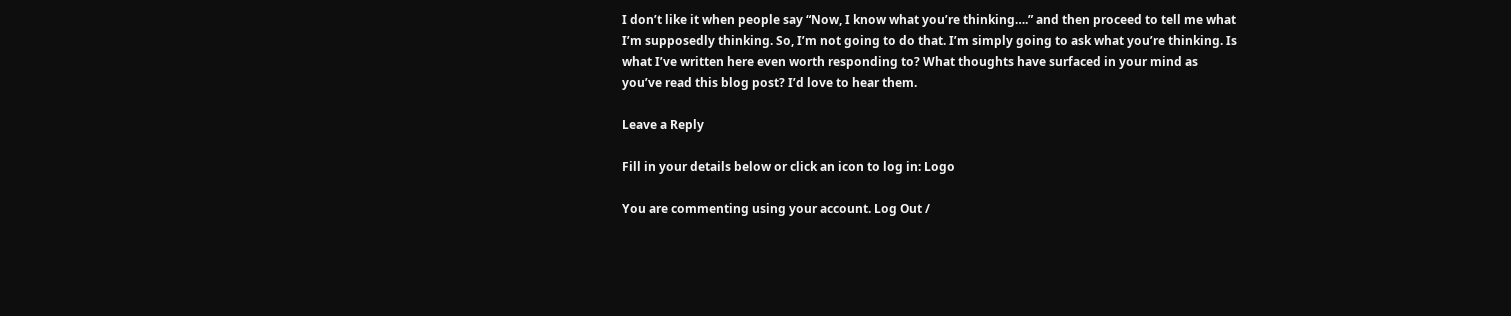I don’t like it when people say “Now, I know what you’re thinking….” and then proceed to tell me what I’m supposedly thinking. So, I’m not going to do that. I’m simply going to ask what you’re thinking. Is what I’ve written here even worth responding to? What thoughts have surfaced in your mind as you’ve read this blog post? I’d love to hear them.

Leave a Reply

Fill in your details below or click an icon to log in: Logo

You are commenting using your account. Log Out /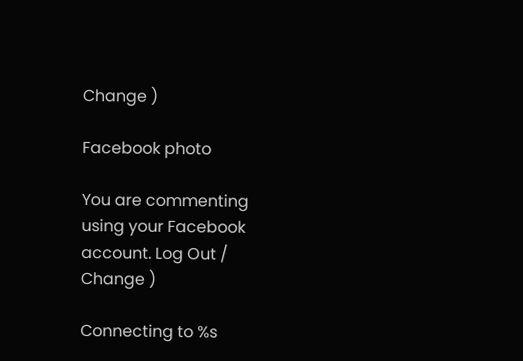Change )

Facebook photo

You are commenting using your Facebook account. Log Out /  Change )

Connecting to %s